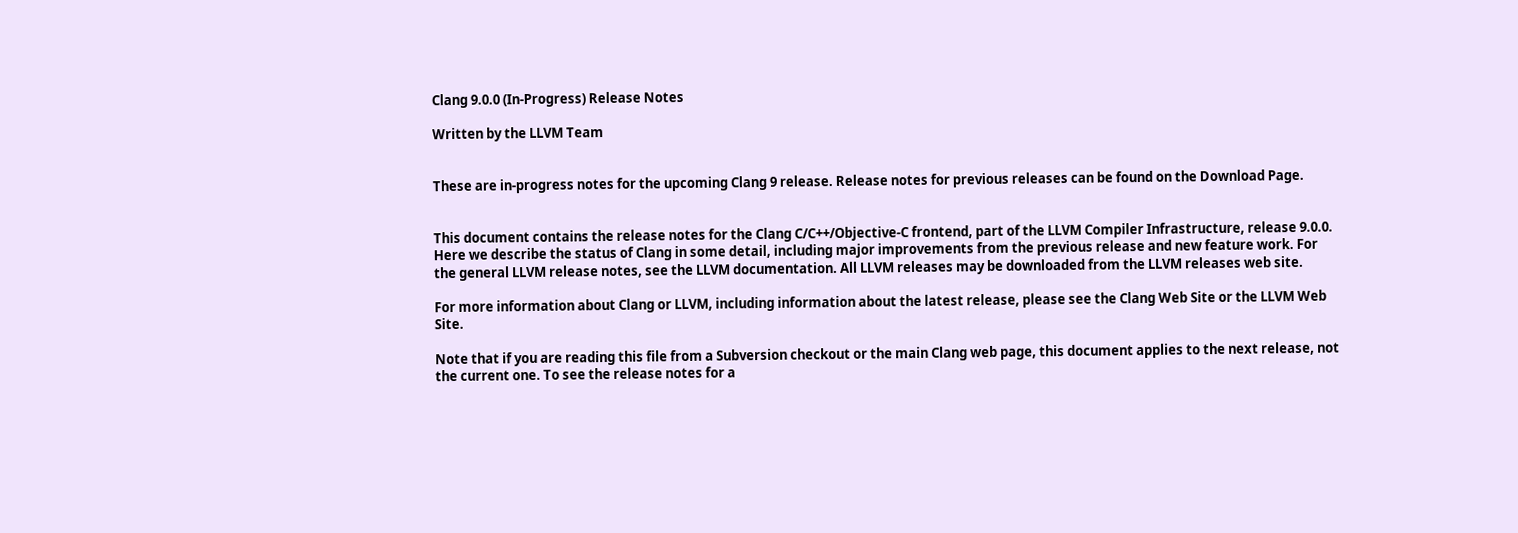Clang 9.0.0 (In-Progress) Release Notes

Written by the LLVM Team


These are in-progress notes for the upcoming Clang 9 release. Release notes for previous releases can be found on the Download Page.


This document contains the release notes for the Clang C/C++/Objective-C frontend, part of the LLVM Compiler Infrastructure, release 9.0.0. Here we describe the status of Clang in some detail, including major improvements from the previous release and new feature work. For the general LLVM release notes, see the LLVM documentation. All LLVM releases may be downloaded from the LLVM releases web site.

For more information about Clang or LLVM, including information about the latest release, please see the Clang Web Site or the LLVM Web Site.

Note that if you are reading this file from a Subversion checkout or the main Clang web page, this document applies to the next release, not the current one. To see the release notes for a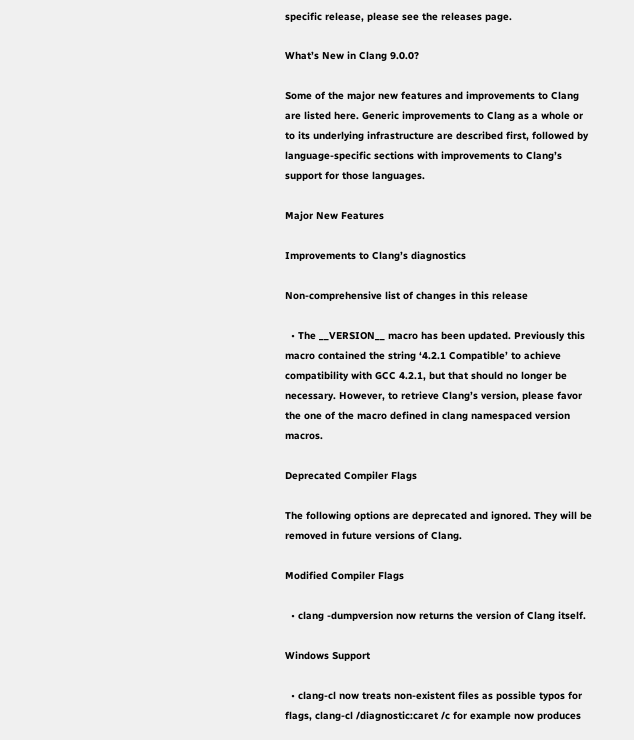specific release, please see the releases page.

What’s New in Clang 9.0.0?

Some of the major new features and improvements to Clang are listed here. Generic improvements to Clang as a whole or to its underlying infrastructure are described first, followed by language-specific sections with improvements to Clang’s support for those languages.

Major New Features

Improvements to Clang’s diagnostics

Non-comprehensive list of changes in this release

  • The __VERSION__ macro has been updated. Previously this macro contained the string ‘4.2.1 Compatible’ to achieve compatibility with GCC 4.2.1, but that should no longer be necessary. However, to retrieve Clang’s version, please favor the one of the macro defined in clang namespaced version macros.

Deprecated Compiler Flags

The following options are deprecated and ignored. They will be removed in future versions of Clang.

Modified Compiler Flags

  • clang -dumpversion now returns the version of Clang itself.

Windows Support

  • clang-cl now treats non-existent files as possible typos for flags, clang-cl /diagnostic:caret /c for example now produces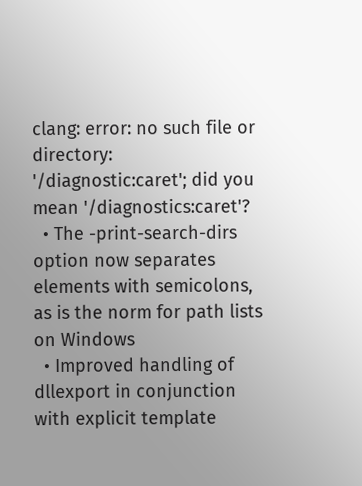clang: error: no such file or directory: '/diagnostic:caret'; did you mean '/diagnostics:caret'?
  • The -print-search-dirs option now separates elements with semicolons, as is the norm for path lists on Windows
  • Improved handling of dllexport in conjunction with explicit template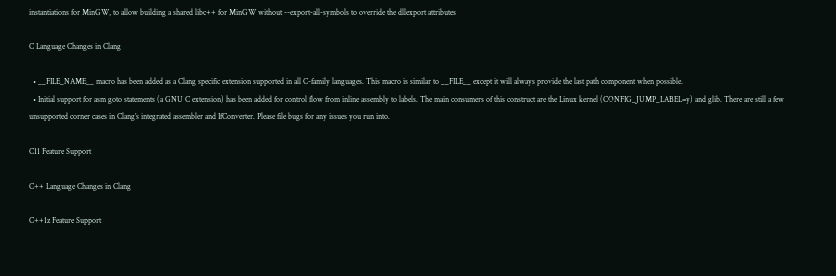instantiations for MinGW, to allow building a shared libc++ for MinGW without --export-all-symbols to override the dllexport attributes

C Language Changes in Clang

  • __FILE_NAME__ macro has been added as a Clang specific extension supported in all C-family languages. This macro is similar to __FILE__ except it will always provide the last path component when possible.
  • Initial support for asm goto statements (a GNU C extension) has been added for control flow from inline assembly to labels. The main consumers of this construct are the Linux kernel (CONFIG_JUMP_LABEL=y) and glib. There are still a few unsupported corner cases in Clang’s integrated assembler and IfConverter. Please file bugs for any issues you run into.

C11 Feature Support

C++ Language Changes in Clang

C++1z Feature Support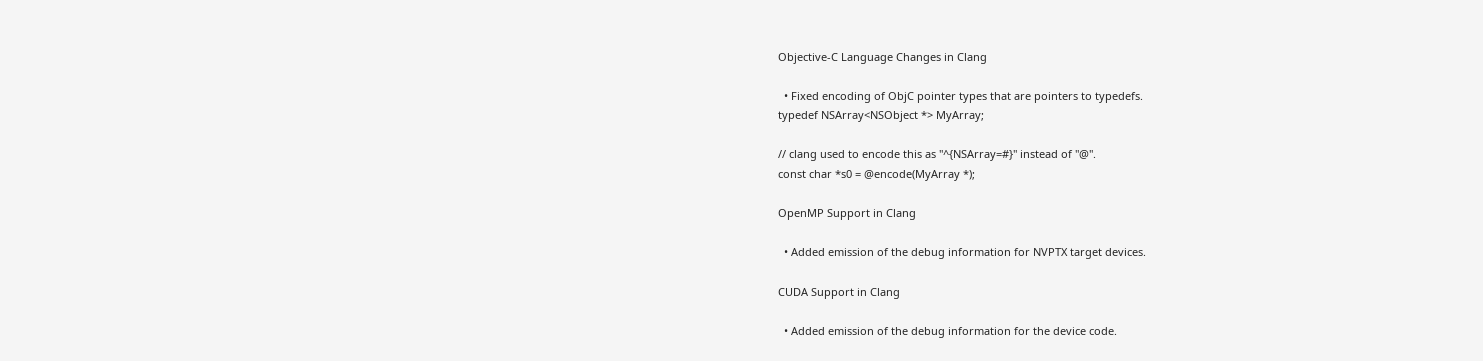Objective-C Language Changes in Clang

  • Fixed encoding of ObjC pointer types that are pointers to typedefs.
typedef NSArray<NSObject *> MyArray;

// clang used to encode this as "^{NSArray=#}" instead of "@".
const char *s0 = @encode(MyArray *);

OpenMP Support in Clang

  • Added emission of the debug information for NVPTX target devices.

CUDA Support in Clang

  • Added emission of the debug information for the device code.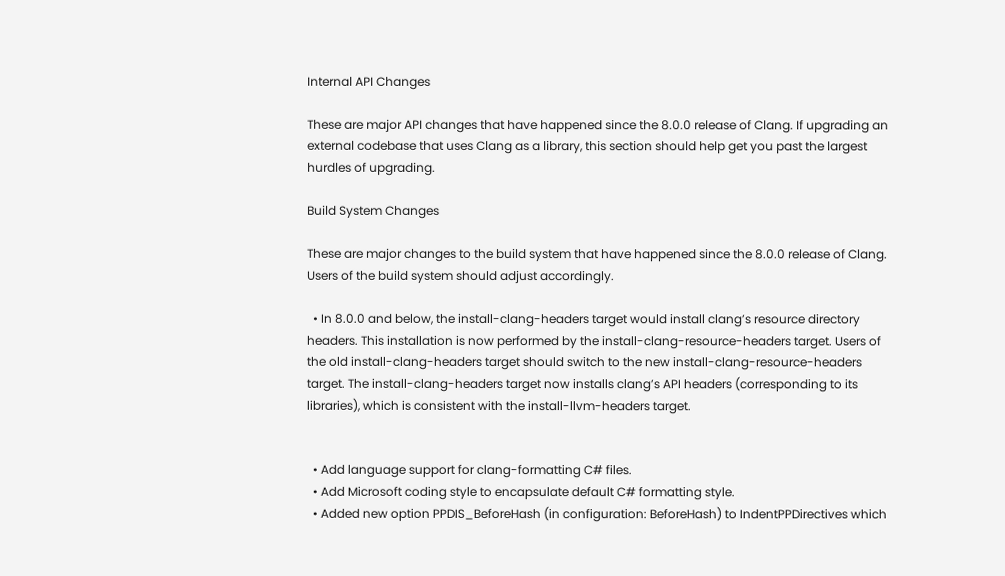Internal API Changes

These are major API changes that have happened since the 8.0.0 release of Clang. If upgrading an external codebase that uses Clang as a library, this section should help get you past the largest hurdles of upgrading.

Build System Changes

These are major changes to the build system that have happened since the 8.0.0 release of Clang. Users of the build system should adjust accordingly.

  • In 8.0.0 and below, the install-clang-headers target would install clang’s resource directory headers. This installation is now performed by the install-clang-resource-headers target. Users of the old install-clang-headers target should switch to the new install-clang-resource-headers target. The install-clang-headers target now installs clang’s API headers (corresponding to its libraries), which is consistent with the install-llvm-headers target.


  • Add language support for clang-formatting C# files.
  • Add Microsoft coding style to encapsulate default C# formatting style.
  • Added new option PPDIS_BeforeHash (in configuration: BeforeHash) to IndentPPDirectives which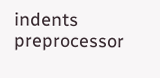indents preprocessor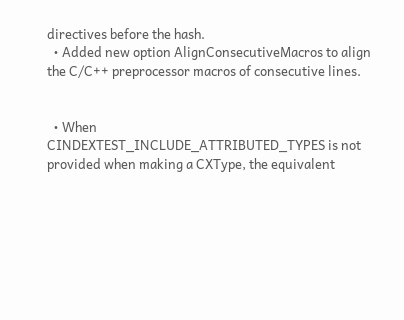directives before the hash.
  • Added new option AlignConsecutiveMacros to align the C/C++ preprocessor macros of consecutive lines.


  • When CINDEXTEST_INCLUDE_ATTRIBUTED_TYPES is not provided when making a CXType, the equivalent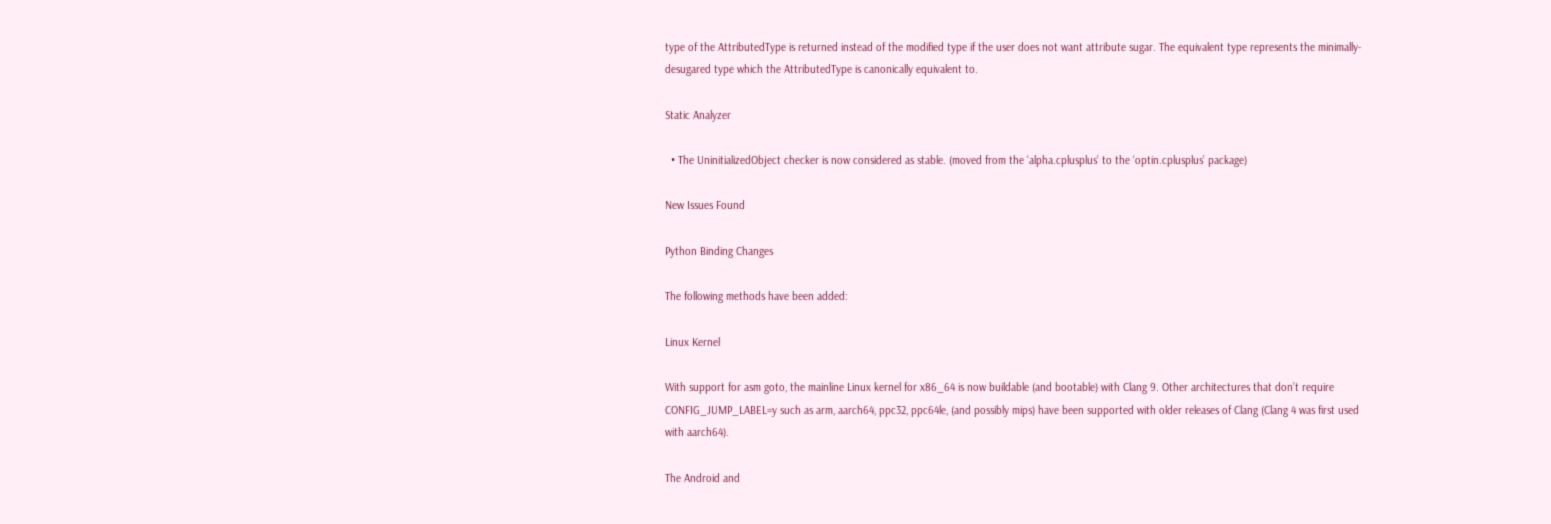type of the AttributedType is returned instead of the modified type if the user does not want attribute sugar. The equivalent type represents the minimally-desugared type which the AttributedType is canonically equivalent to.

Static Analyzer

  • The UninitializedObject checker is now considered as stable. (moved from the ‘alpha.cplusplus’ to the ‘optin.cplusplus’ package)

New Issues Found

Python Binding Changes

The following methods have been added:

Linux Kernel

With support for asm goto, the mainline Linux kernel for x86_64 is now buildable (and bootable) with Clang 9. Other architectures that don’t require CONFIG_JUMP_LABEL=y such as arm, aarch64, ppc32, ppc64le, (and possibly mips) have been supported with older releases of Clang (Clang 4 was first used with aarch64).

The Android and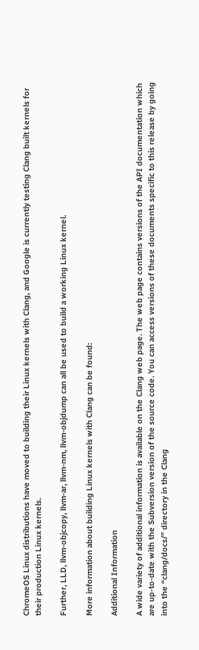ChromeOS Linux distributions have moved to building their Linux kernels with Clang, and Google is currently testing Clang built kernels for their production Linux kernels.

Further, LLD, llvm-objcopy, llvm-ar, llvm-nm, llvm-objdump can all be used to build a working Linux kernel.

More information about building Linux kernels with Clang can be found:

Additional Information

A wide variety of additional information is available on the Clang web page. The web page contains versions of the API documentation which are up-to-date with the Subversion version of the source code. You can access versions of these documents specific to this release by going into the “clang/docs/” directory in the Clang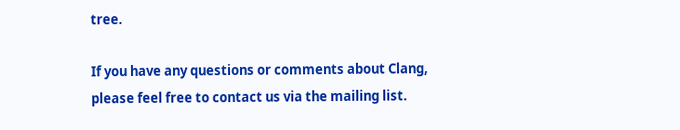tree.

If you have any questions or comments about Clang, please feel free to contact us via the mailing list.